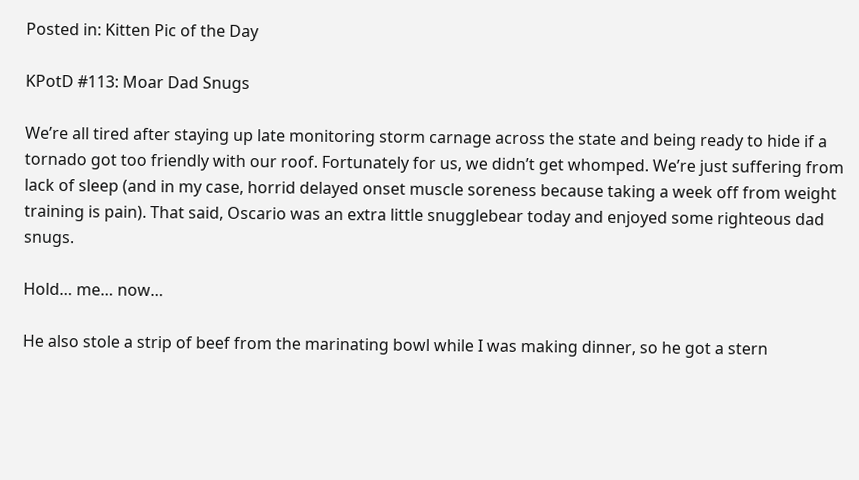Posted in: Kitten Pic of the Day

KPotD #113: Moar Dad Snugs

We’re all tired after staying up late monitoring storm carnage across the state and being ready to hide if a tornado got too friendly with our roof. Fortunately for us, we didn’t get whomped. We’re just suffering from lack of sleep (and in my case, horrid delayed onset muscle soreness because taking a week off from weight training is pain). That said, Oscario was an extra little snugglebear today and enjoyed some righteous dad snugs.

Hold… me… now…

He also stole a strip of beef from the marinating bowl while I was making dinner, so he got a stern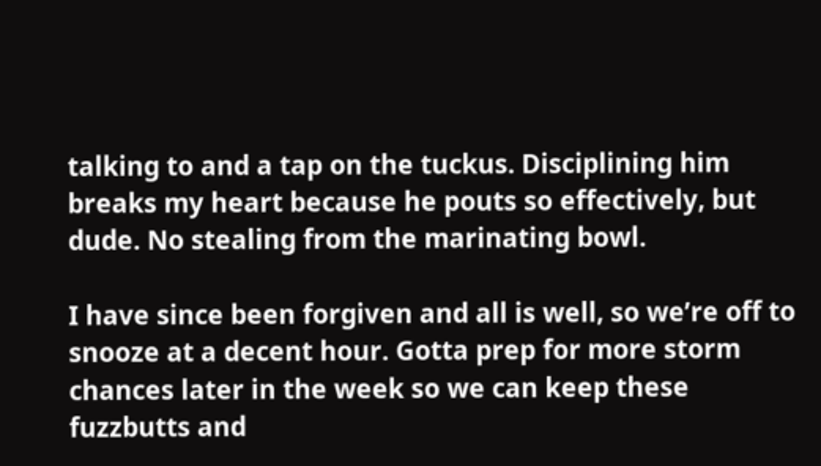talking to and a tap on the tuckus. Disciplining him breaks my heart because he pouts so effectively, but dude. No stealing from the marinating bowl.

I have since been forgiven and all is well, so we’re off to snooze at a decent hour. Gotta prep for more storm chances later in the week so we can keep these fuzzbutts and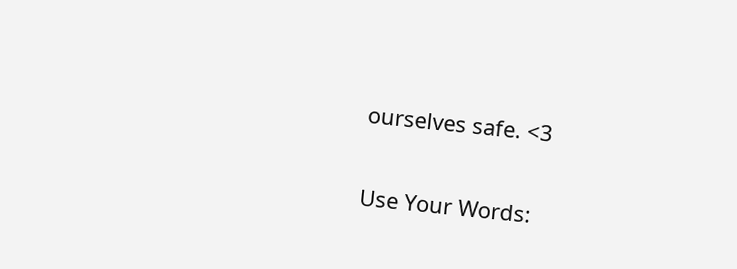ourselves safe. <3

Use Your Words: